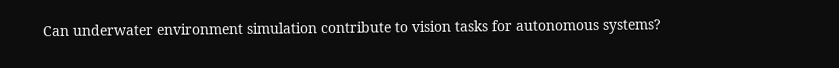Can underwater environment simulation contribute to vision tasks for autonomous systems?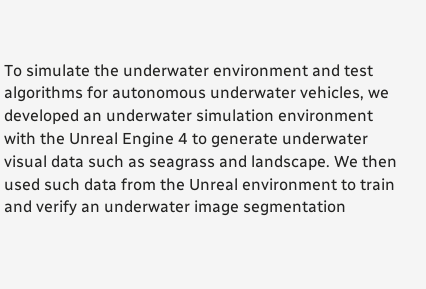To simulate the underwater environment and test algorithms for autonomous underwater vehicles, we developed an underwater simulation environment with the Unreal Engine 4 to generate underwater visual data such as seagrass and landscape. We then used such data from the Unreal environment to train and verify an underwater image segmentation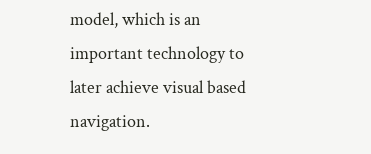model, which is an important technology to later achieve visual based navigation.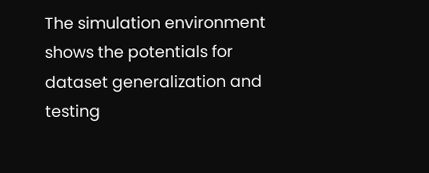The simulation environment shows the potentials for dataset generalization and testing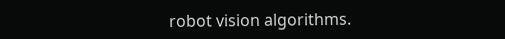robot vision algorithms.